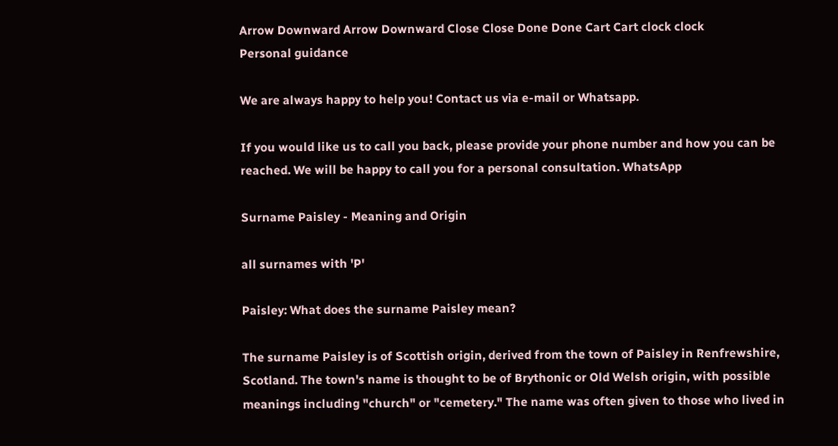Arrow Downward Arrow Downward Close Close Done Done Cart Cart clock clock
Personal guidance

We are always happy to help you! Contact us via e-mail or Whatsapp.

If you would like us to call you back, please provide your phone number and how you can be reached. We will be happy to call you for a personal consultation. WhatsApp

Surname Paisley - Meaning and Origin

all surnames with 'P'

Paisley: What does the surname Paisley mean?

The surname Paisley is of Scottish origin, derived from the town of Paisley in Renfrewshire, Scotland. The town's name is thought to be of Brythonic or Old Welsh origin, with possible meanings including "church" or "cemetery." The name was often given to those who lived in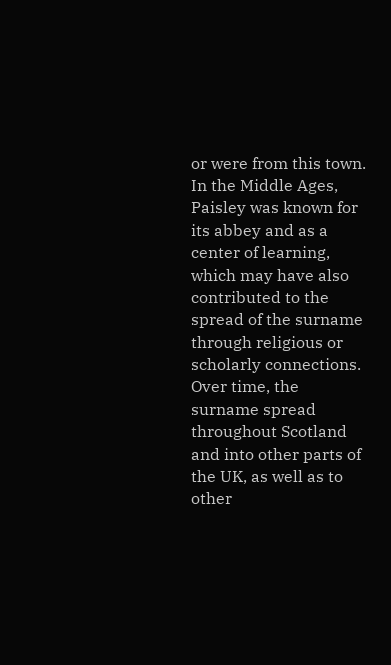or were from this town. In the Middle Ages, Paisley was known for its abbey and as a center of learning, which may have also contributed to the spread of the surname through religious or scholarly connections. Over time, the surname spread throughout Scotland and into other parts of the UK, as well as to other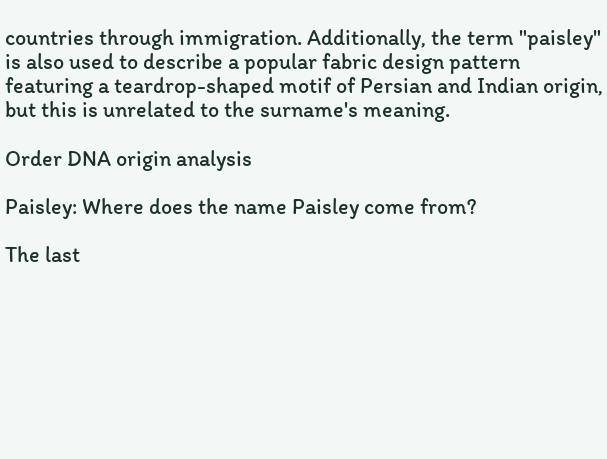countries through immigration. Additionally, the term "paisley" is also used to describe a popular fabric design pattern featuring a teardrop-shaped motif of Persian and Indian origin, but this is unrelated to the surname's meaning.

Order DNA origin analysis

Paisley: Where does the name Paisley come from?

The last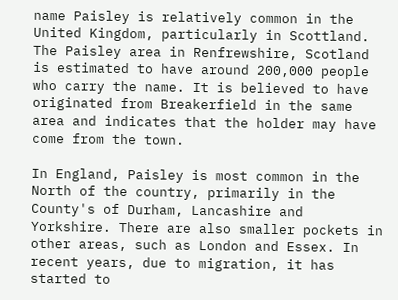name Paisley is relatively common in the United Kingdom, particularly in Scottland. The Paisley area in Renfrewshire, Scotland is estimated to have around 200,000 people who carry the name. It is believed to have originated from Breakerfield in the same area and indicates that the holder may have come from the town.

In England, Paisley is most common in the North of the country, primarily in the County's of Durham, Lancashire and Yorkshire. There are also smaller pockets in other areas, such as London and Essex. In recent years, due to migration, it has started to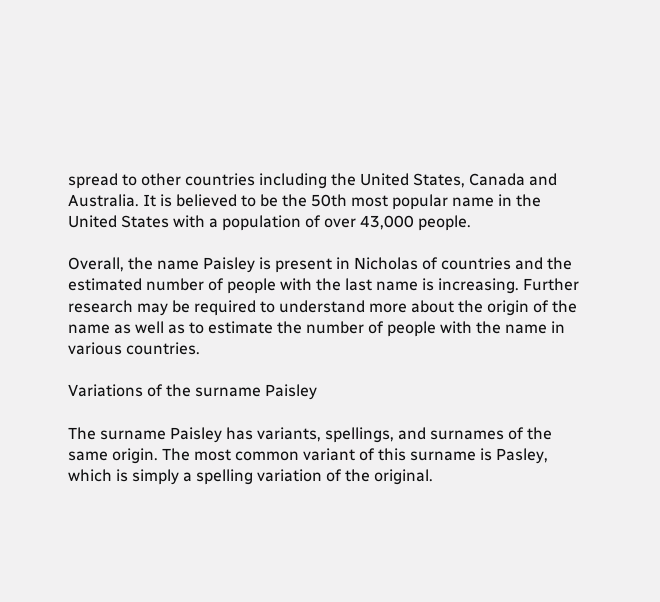spread to other countries including the United States, Canada and Australia. It is believed to be the 50th most popular name in the United States with a population of over 43,000 people.

Overall, the name Paisley is present in Nicholas of countries and the estimated number of people with the last name is increasing. Further research may be required to understand more about the origin of the name as well as to estimate the number of people with the name in various countries.

Variations of the surname Paisley

The surname Paisley has variants, spellings, and surnames of the same origin. The most common variant of this surname is Pasley, which is simply a spelling variation of the original.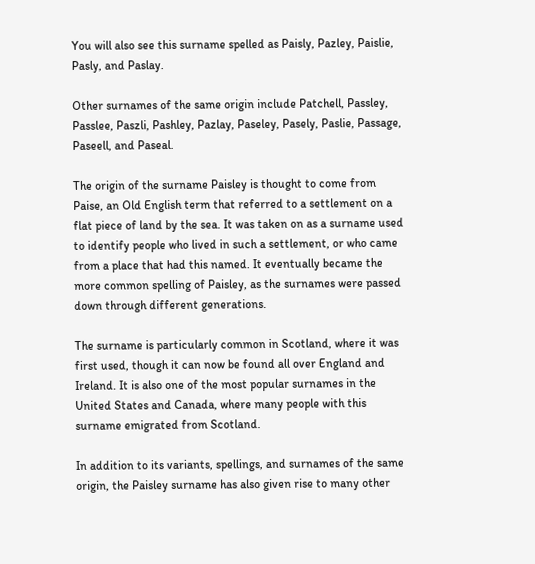You will also see this surname spelled as Paisly, Pazley, Paislie, Pasly, and Paslay.

Other surnames of the same origin include Patchell, Passley, Passlee, Paszli, Pashley, Pazlay, Paseley, Pasely, Paslie, Passage, Paseell, and Paseal.

The origin of the surname Paisley is thought to come from Paise, an Old English term that referred to a settlement on a flat piece of land by the sea. It was taken on as a surname used to identify people who lived in such a settlement, or who came from a place that had this named. It eventually became the more common spelling of Paisley, as the surnames were passed down through different generations.

The surname is particularly common in Scotland, where it was first used, though it can now be found all over England and Ireland. It is also one of the most popular surnames in the United States and Canada, where many people with this surname emigrated from Scotland.

In addition to its variants, spellings, and surnames of the same origin, the Paisley surname has also given rise to many other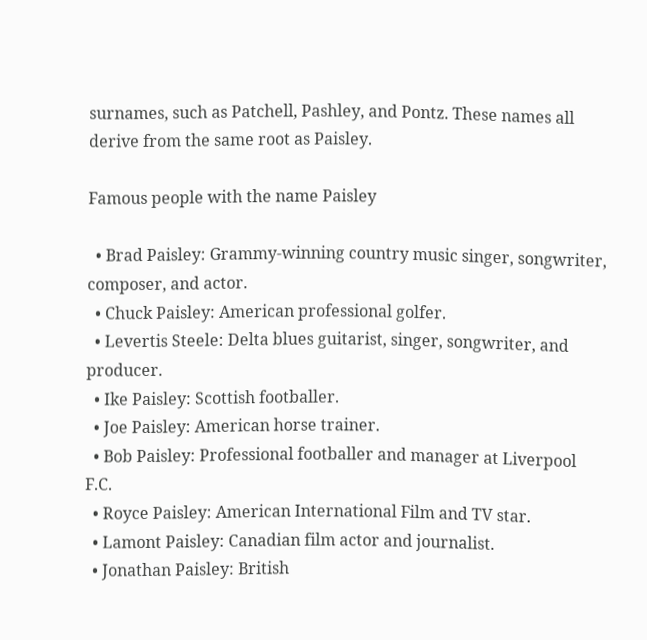surnames, such as Patchell, Pashley, and Pontz. These names all derive from the same root as Paisley.

Famous people with the name Paisley

  • Brad Paisley: Grammy-winning country music singer, songwriter, composer, and actor.
  • Chuck Paisley: American professional golfer.
  • Levertis Steele: Delta blues guitarist, singer, songwriter, and producer.
  • Ike Paisley: Scottish footballer.
  • Joe Paisley: American horse trainer.
  • Bob Paisley: Professional footballer and manager at Liverpool F.C.
  • Royce Paisley: American International Film and TV star.
  • Lamont Paisley: Canadian film actor and journalist.
  • Jonathan Paisley: British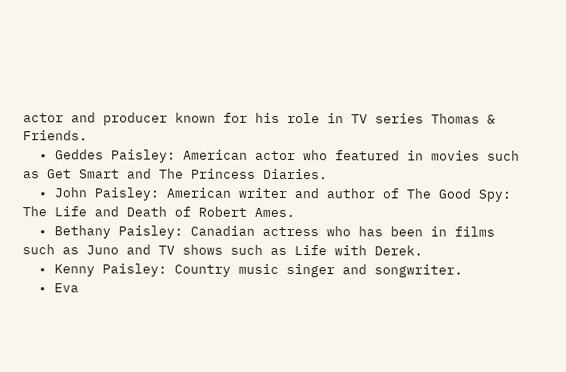actor and producer known for his role in TV series Thomas & Friends.
  • Geddes Paisley: American actor who featured in movies such as Get Smart and The Princess Diaries.
  • John Paisley: American writer and author of The Good Spy: The Life and Death of Robert Ames.
  • Bethany Paisley: Canadian actress who has been in films such as Juno and TV shows such as Life with Derek.
  • Kenny Paisley: Country music singer and songwriter.
  • Eva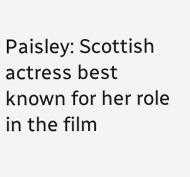Paisley: Scottish actress best known for her role in the film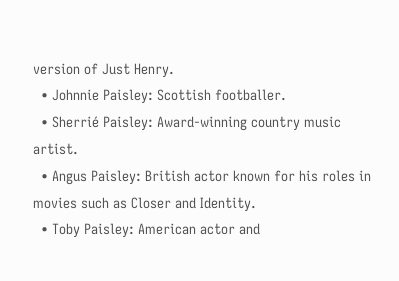version of Just Henry.
  • Johnnie Paisley: Scottish footballer.
  • Sherrié Paisley: Award-winning country music artist.
  • Angus Paisley: British actor known for his roles in movies such as Closer and Identity.
  • Toby Paisley: American actor and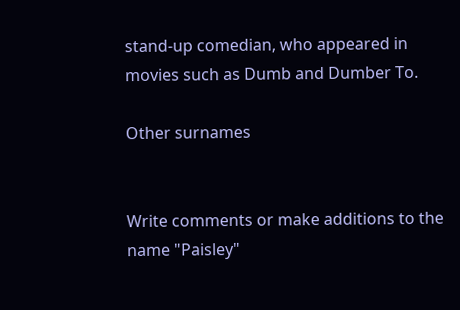stand-up comedian, who appeared in movies such as Dumb and Dumber To.

Other surnames


Write comments or make additions to the name "Paisley"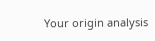Your origin analysis